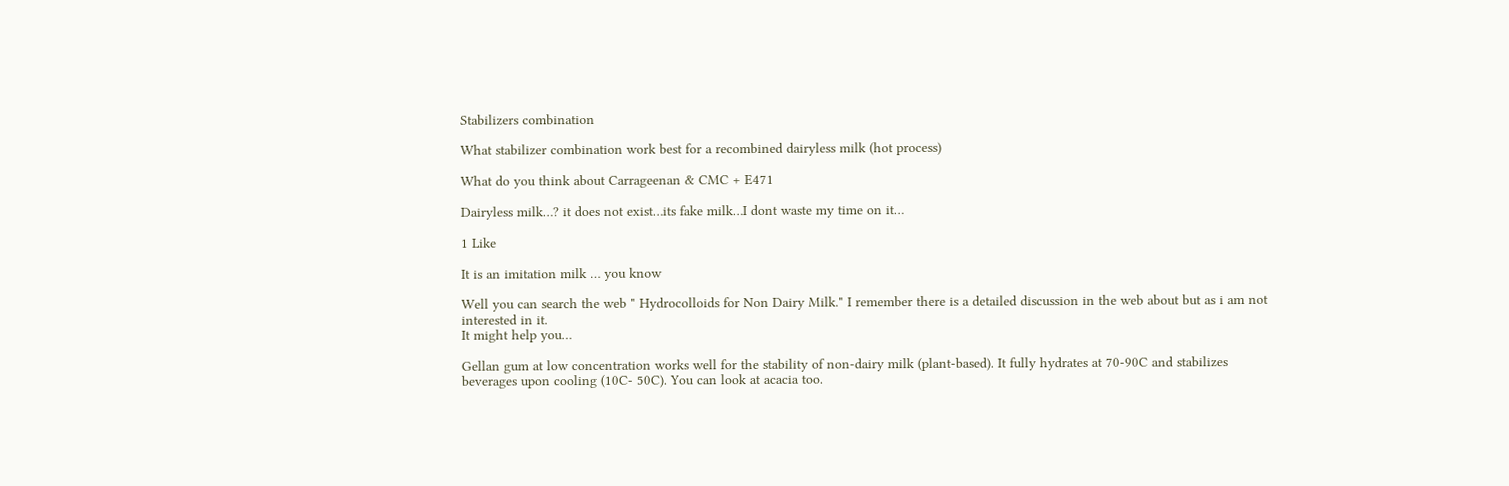Stabilizers combination

What stabilizer combination work best for a recombined dairyless milk (hot process)

What do you think about Carrageenan & CMC + E471

Dairyless milk…? it does not exist…its fake milk…I dont waste my time on it…

1 Like

It is an imitation milk … you know

Well you can search the web " Hydrocolloids for Non Dairy Milk." I remember there is a detailed discussion in the web about but as i am not interested in it.
It might help you…

Gellan gum at low concentration works well for the stability of non-dairy milk (plant-based). It fully hydrates at 70-90C and stabilizes beverages upon cooling (10C- 50C). You can look at acacia too.